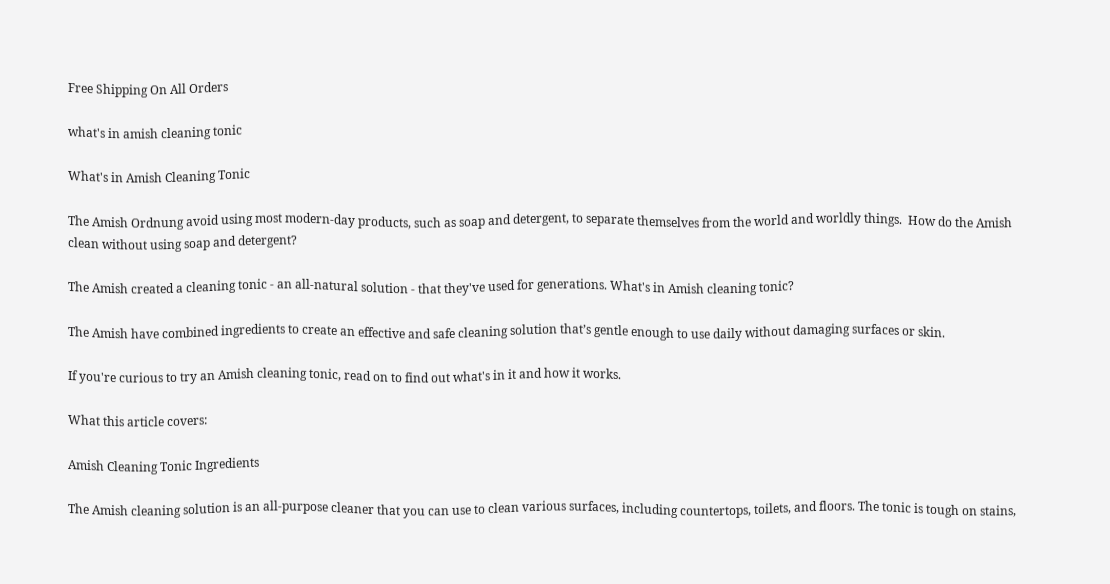Free Shipping On All Orders

what's in amish cleaning tonic

What's in Amish Cleaning Tonic

The Amish Ordnung avoid using most modern-day products, such as soap and detergent, to separate themselves from the world and worldly things.  How do the Amish clean without using soap and detergent?

The Amish created a cleaning tonic - an all-natural solution - that they've used for generations. What's in Amish cleaning tonic?

The Amish have combined ingredients to create an effective and safe cleaning solution that’s gentle enough to use daily without damaging surfaces or skin.

If you're curious to try an Amish cleaning tonic, read on to find out what's in it and how it works.

What this article covers:

Amish Cleaning Tonic Ingredients

The Amish cleaning solution is an all-purpose cleaner that you can use to clean various surfaces, including countertops, toilets, and floors. The tonic is tough on stains,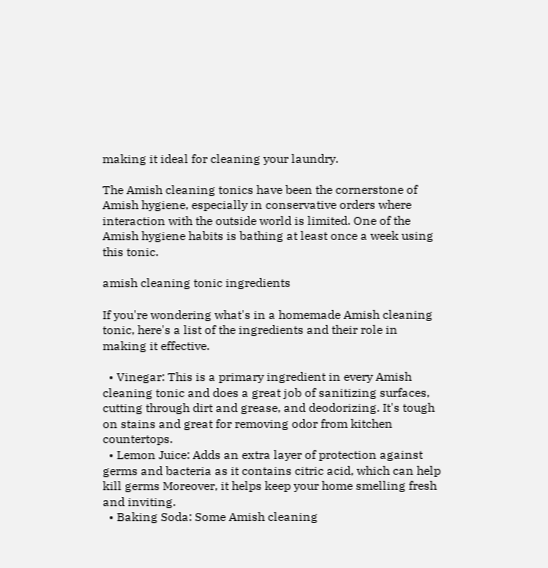making it ideal for cleaning your laundry.

The Amish cleaning tonics have been the cornerstone of Amish hygiene, especially in conservative orders where interaction with the outside world is limited. One of the Amish hygiene habits is bathing at least once a week using this tonic.

amish cleaning tonic ingredients

If you're wondering what's in a homemade Amish cleaning tonic, here's a list of the ingredients and their role in making it effective.

  • Vinegar: This is a primary ingredient in every Amish cleaning tonic and does a great job of sanitizing surfaces, cutting through dirt and grease, and deodorizing. It's tough on stains and great for removing odor from kitchen countertops.
  • Lemon Juice: Adds an extra layer of protection against germs and bacteria as it contains citric acid, which can help kill germs Moreover, it helps keep your home smelling fresh and inviting.
  • Baking Soda: Some Amish cleaning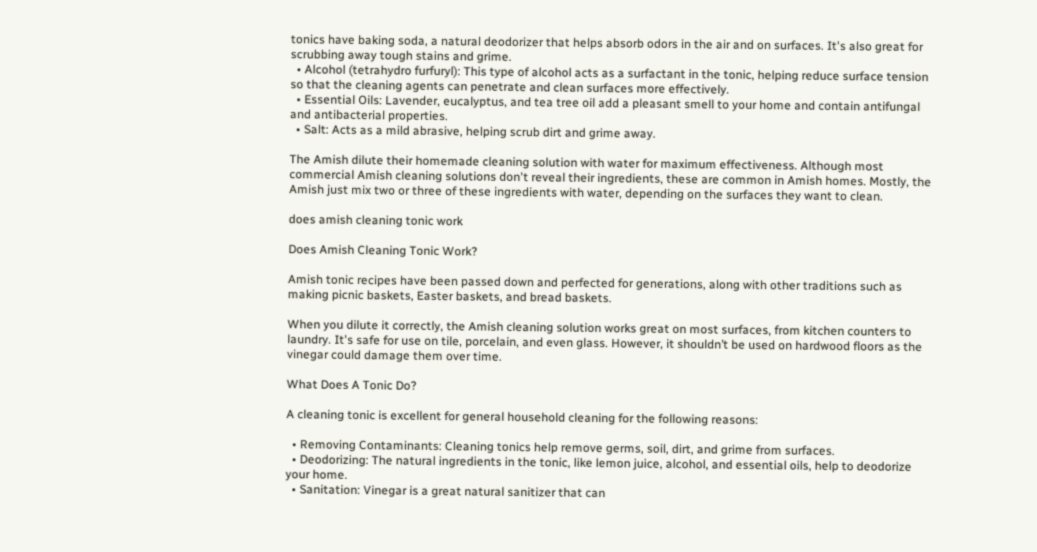tonics have baking soda, a natural deodorizer that helps absorb odors in the air and on surfaces. It's also great for scrubbing away tough stains and grime.
  • Alcohol (tetrahydro furfuryl): This type of alcohol acts as a surfactant in the tonic, helping reduce surface tension so that the cleaning agents can penetrate and clean surfaces more effectively.
  • Essential Oils: Lavender, eucalyptus, and tea tree oil add a pleasant smell to your home and contain antifungal and antibacterial properties.
  • Salt: Acts as a mild abrasive, helping scrub dirt and grime away.

The Amish dilute their homemade cleaning solution with water for maximum effectiveness. Although most commercial Amish cleaning solutions don't reveal their ingredients, these are common in Amish homes. Mostly, the Amish just mix two or three of these ingredients with water, depending on the surfaces they want to clean.

does amish cleaning tonic work

Does Amish Cleaning Tonic Work?

Amish tonic recipes have been passed down and perfected for generations, along with other traditions such as making picnic baskets, Easter baskets, and bread baskets.

When you dilute it correctly, the Amish cleaning solution works great on most surfaces, from kitchen counters to laundry. It's safe for use on tile, porcelain, and even glass. However, it shouldn’t be used on hardwood floors as the vinegar could damage them over time.

What Does A Tonic Do?

A cleaning tonic is excellent for general household cleaning for the following reasons:

  • Removing Contaminants: Cleaning tonics help remove germs, soil, dirt, and grime from surfaces.
  • Deodorizing: The natural ingredients in the tonic, like lemon juice, alcohol, and essential oils, help to deodorize your home.
  • Sanitation: Vinegar is a great natural sanitizer that can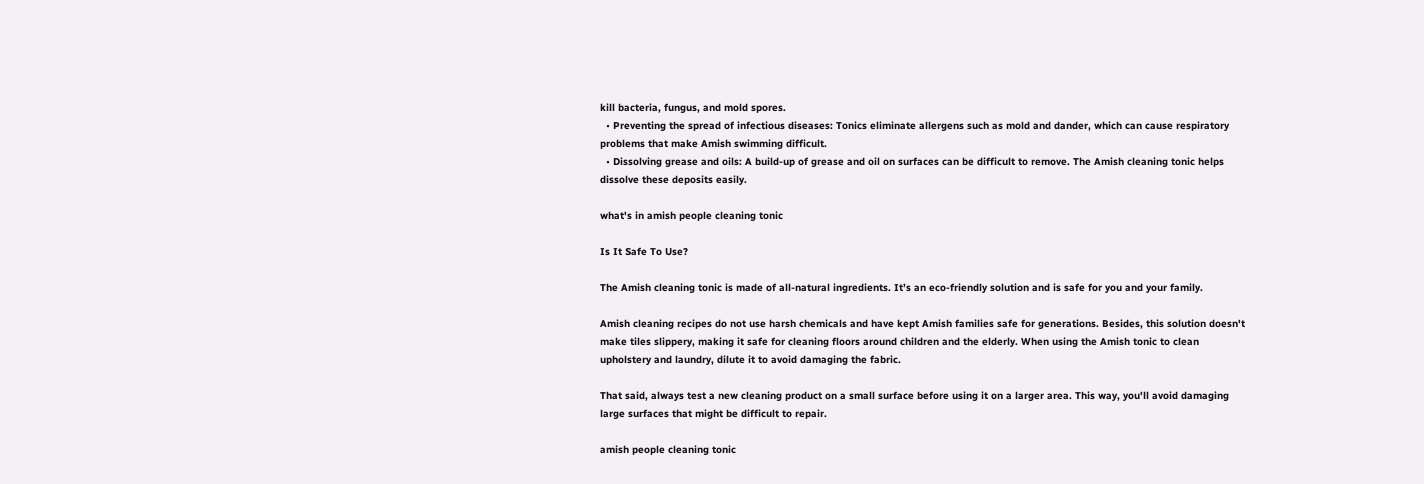kill bacteria, fungus, and mold spores.
  • Preventing the spread of infectious diseases: Tonics eliminate allergens such as mold and dander, which can cause respiratory problems that make Amish swimming difficult.
  • Dissolving grease and oils: A build-up of grease and oil on surfaces can be difficult to remove. The Amish cleaning tonic helps dissolve these deposits easily.

what's in amish people cleaning tonic

Is It Safe To Use?

The Amish cleaning tonic is made of all-natural ingredients. It’s an eco-friendly solution and is safe for you and your family.

Amish cleaning recipes do not use harsh chemicals and have kept Amish families safe for generations. Besides, this solution doesn't make tiles slippery, making it safe for cleaning floors around children and the elderly. When using the Amish tonic to clean upholstery and laundry, dilute it to avoid damaging the fabric.

That said, always test a new cleaning product on a small surface before using it on a larger area. This way, you'll avoid damaging large surfaces that might be difficult to repair.

amish people cleaning tonic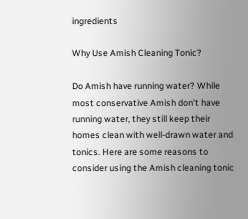ingredients

Why Use Amish Cleaning Tonic?

Do Amish have running water? While most conservative Amish don't have running water, they still keep their homes clean with well-drawn water and tonics. Here are some reasons to consider using the Amish cleaning tonic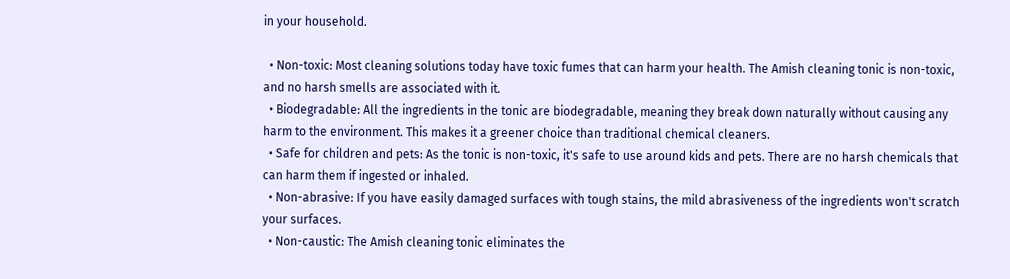in your household.

  • Non-toxic: Most cleaning solutions today have toxic fumes that can harm your health. The Amish cleaning tonic is non-toxic, and no harsh smells are associated with it.
  • Biodegradable: All the ingredients in the tonic are biodegradable, meaning they break down naturally without causing any harm to the environment. This makes it a greener choice than traditional chemical cleaners.
  • Safe for children and pets: As the tonic is non-toxic, it's safe to use around kids and pets. There are no harsh chemicals that can harm them if ingested or inhaled.
  • Non-abrasive: If you have easily damaged surfaces with tough stains, the mild abrasiveness of the ingredients won't scratch your surfaces.
  • Non-caustic: The Amish cleaning tonic eliminates the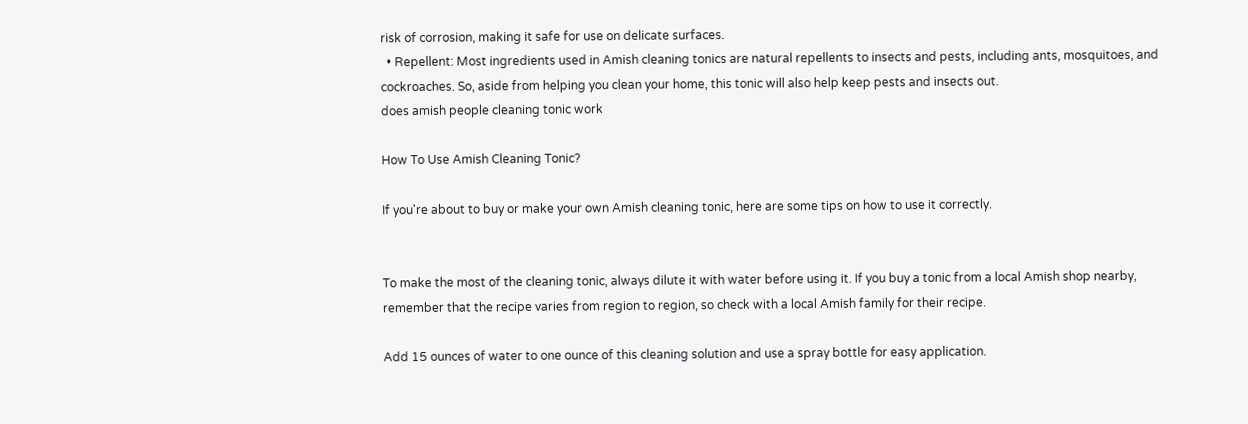risk of corrosion, making it safe for use on delicate surfaces.
  • Repellent: Most ingredients used in Amish cleaning tonics are natural repellents to insects and pests, including ants, mosquitoes, and cockroaches. So, aside from helping you clean your home, this tonic will also help keep pests and insects out.
does amish people cleaning tonic work

How To Use Amish Cleaning Tonic?

If you're about to buy or make your own Amish cleaning tonic, here are some tips on how to use it correctly.


To make the most of the cleaning tonic, always dilute it with water before using it. If you buy a tonic from a local Amish shop nearby, remember that the recipe varies from region to region, so check with a local Amish family for their recipe.

Add 15 ounces of water to one ounce of this cleaning solution and use a spray bottle for easy application.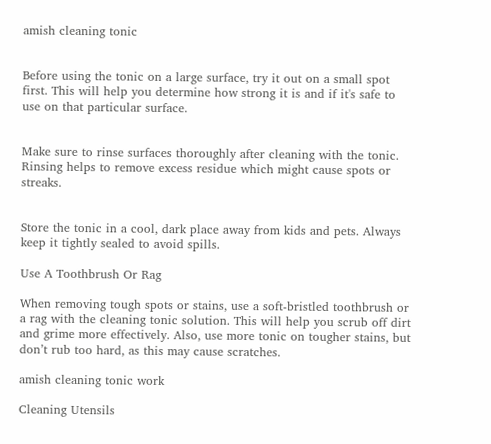amish cleaning tonic


Before using the tonic on a large surface, try it out on a small spot first. This will help you determine how strong it is and if it's safe to use on that particular surface.


Make sure to rinse surfaces thoroughly after cleaning with the tonic. Rinsing helps to remove excess residue which might cause spots or streaks.


Store the tonic in a cool, dark place away from kids and pets. Always keep it tightly sealed to avoid spills.

Use A Toothbrush Or Rag

When removing tough spots or stains, use a soft-bristled toothbrush or a rag with the cleaning tonic solution. This will help you scrub off dirt and grime more effectively. Also, use more tonic on tougher stains, but don’t rub too hard, as this may cause scratches.

amish cleaning tonic work

Cleaning Utensils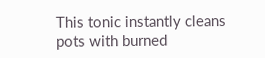This tonic instantly cleans pots with burned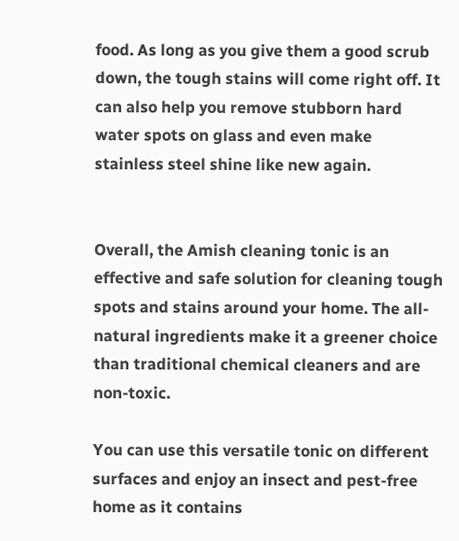food. As long as you give them a good scrub down, the tough stains will come right off. It can also help you remove stubborn hard water spots on glass and even make stainless steel shine like new again.


Overall, the Amish cleaning tonic is an effective and safe solution for cleaning tough spots and stains around your home. The all-natural ingredients make it a greener choice than traditional chemical cleaners and are non-toxic.

You can use this versatile tonic on different surfaces and enjoy an insect and pest-free home as it contains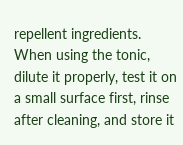repellent ingredients. When using the tonic, dilute it properly, test it on a small surface first, rinse after cleaning, and store it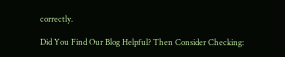correctly.

Did You Find Our Blog Helpful? Then Consider Checking: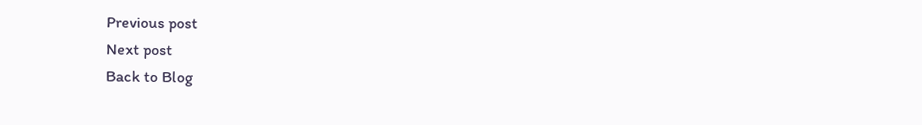Previous post
Next post
Back to Blog